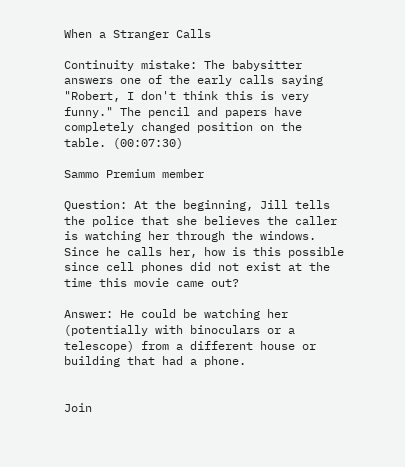When a Stranger Calls

Continuity mistake: The babysitter answers one of the early calls saying "Robert, I don't think this is very funny." The pencil and papers have completely changed position on the table. (00:07:30)

Sammo Premium member

Question: At the beginning, Jill tells the police that she believes the caller is watching her through the windows. Since he calls her, how is this possible since cell phones did not exist at the time this movie came out?

Answer: He could be watching her (potentially with binoculars or a telescope) from a different house or building that had a phone.


Join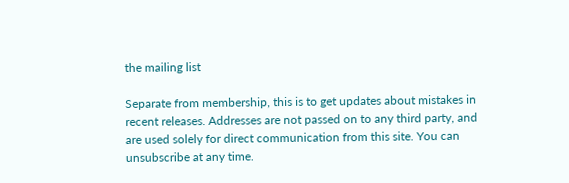the mailing list

Separate from membership, this is to get updates about mistakes in recent releases. Addresses are not passed on to any third party, and are used solely for direct communication from this site. You can unsubscribe at any time.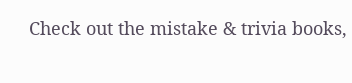Check out the mistake & trivia books,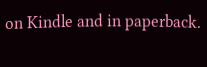on Kindle and in paperback.